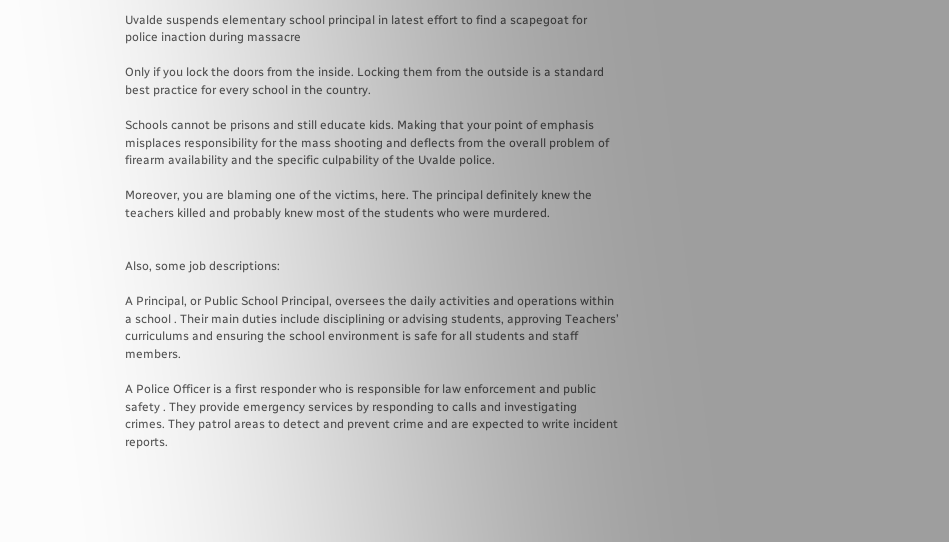Uvalde suspends elementary school principal in latest effort to find a scapegoat for police inaction during massacre

Only if you lock the doors from the inside. Locking them from the outside is a standard best practice for every school in the country.

Schools cannot be prisons and still educate kids. Making that your point of emphasis misplaces responsibility for the mass shooting and deflects from the overall problem of firearm availability and the specific culpability of the Uvalde police.

Moreover, you are blaming one of the victims, here. The principal definitely knew the teachers killed and probably knew most of the students who were murdered.


Also, some job descriptions:

A Principal, or Public School Principal, oversees the daily activities and operations within a school . Their main duties include disciplining or advising students, approving Teachers’ curriculums and ensuring the school environment is safe for all students and staff members.

A Police Officer is a first responder who is responsible for law enforcement and public safety . They provide emergency services by responding to calls and investigating crimes. They patrol areas to detect and prevent crime and are expected to write incident reports.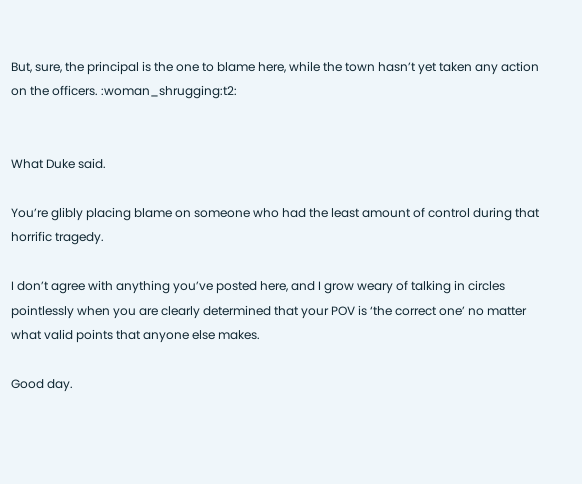But, sure, the principal is the one to blame here, while the town hasn’t yet taken any action on the officers. :woman_shrugging:t2:


What Duke said.

You’re glibly placing blame on someone who had the least amount of control during that horrific tragedy.

I don’t agree with anything you’ve posted here, and I grow weary of talking in circles pointlessly when you are clearly determined that your POV is ‘the correct one’ no matter what valid points that anyone else makes.

Good day.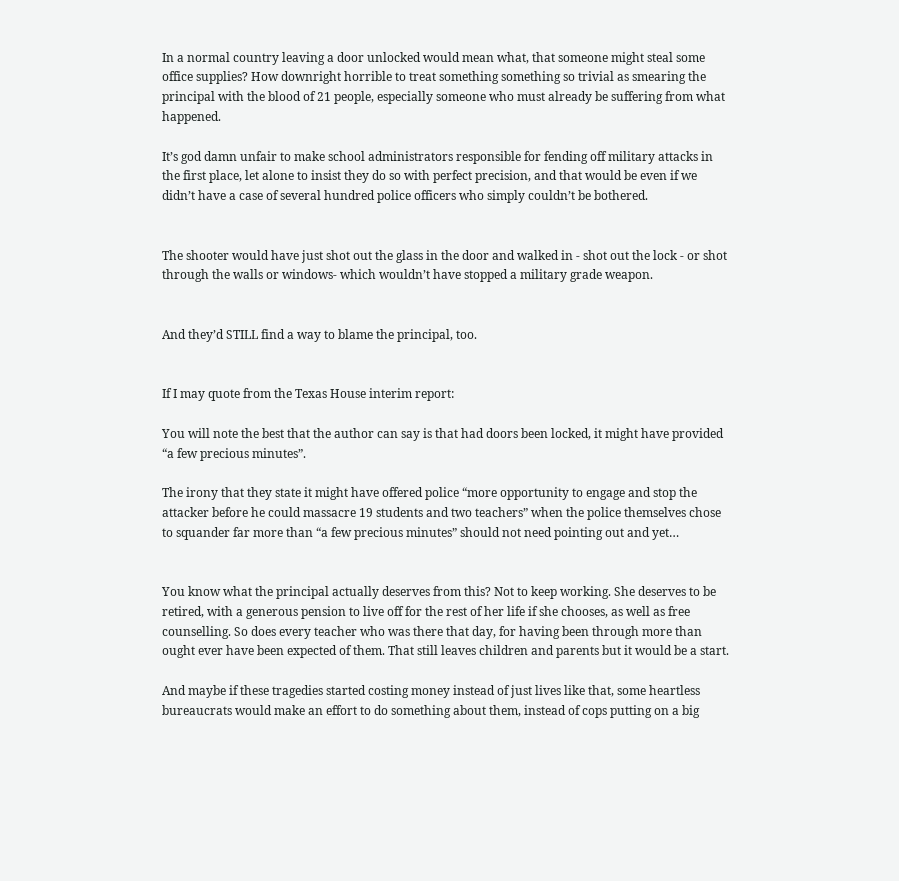In a normal country leaving a door unlocked would mean what, that someone might steal some office supplies? How downright horrible to treat something something so trivial as smearing the principal with the blood of 21 people, especially someone who must already be suffering from what happened.

It’s god damn unfair to make school administrators responsible for fending off military attacks in the first place, let alone to insist they do so with perfect precision, and that would be even if we didn’t have a case of several hundred police officers who simply couldn’t be bothered.


The shooter would have just shot out the glass in the door and walked in - shot out the lock - or shot through the walls or windows- which wouldn’t have stopped a military grade weapon.


And they’d STILL find a way to blame the principal, too.


If I may quote from the Texas House interim report:

You will note the best that the author can say is that had doors been locked, it might have provided “a few precious minutes”.

The irony that they state it might have offered police “more opportunity to engage and stop the attacker before he could massacre 19 students and two teachers” when the police themselves chose to squander far more than “a few precious minutes” should not need pointing out and yet…


You know what the principal actually deserves from this? Not to keep working. She deserves to be retired, with a generous pension to live off for the rest of her life if she chooses, as well as free counselling. So does every teacher who was there that day, for having been through more than ought ever have been expected of them. That still leaves children and parents but it would be a start.

And maybe if these tragedies started costing money instead of just lives like that, some heartless bureaucrats would make an effort to do something about them, instead of cops putting on a big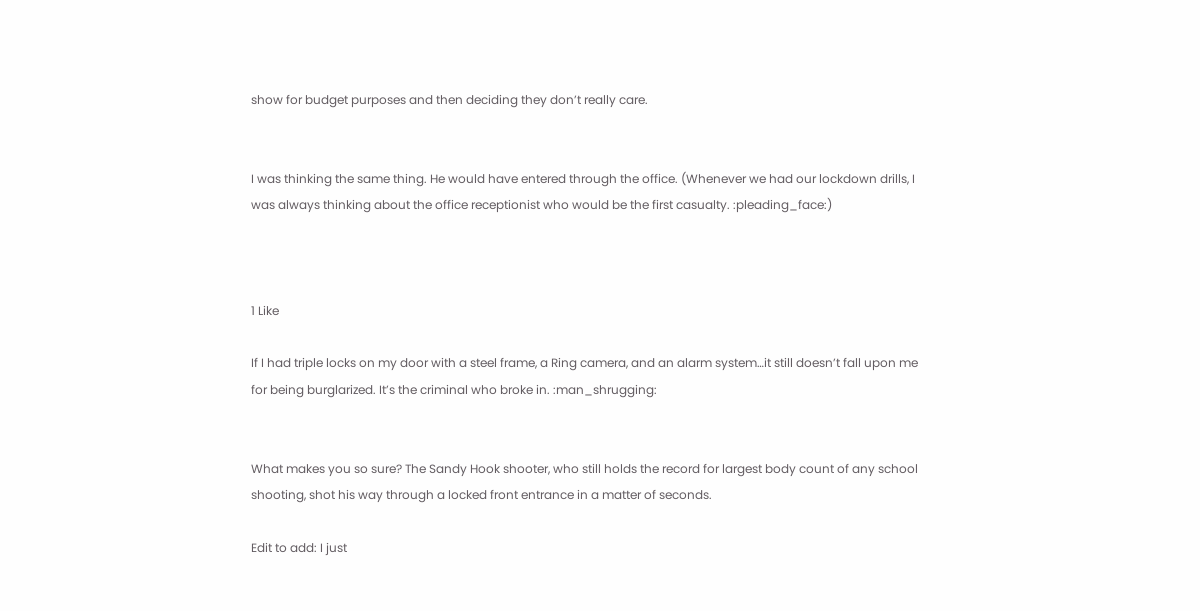show for budget purposes and then deciding they don’t really care.


I was thinking the same thing. He would have entered through the office. (Whenever we had our lockdown drills, I was always thinking about the office receptionist who would be the first casualty. :pleading_face:)



1 Like

If I had triple locks on my door with a steel frame, a Ring camera, and an alarm system…it still doesn’t fall upon me for being burglarized. It’s the criminal who broke in. :man_shrugging:


What makes you so sure? The Sandy Hook shooter, who still holds the record for largest body count of any school shooting, shot his way through a locked front entrance in a matter of seconds.

Edit to add: I just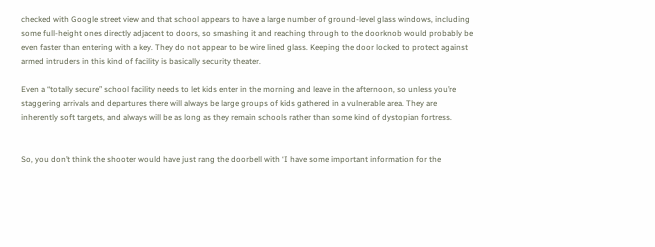checked with Google street view and that school appears to have a large number of ground-level glass windows, including some full-height ones directly adjacent to doors, so smashing it and reaching through to the doorknob would probably be even faster than entering with a key. They do not appear to be wire lined glass. Keeping the door locked to protect against armed intruders in this kind of facility is basically security theater.

Even a “totally secure” school facility needs to let kids enter in the morning and leave in the afternoon, so unless you’re staggering arrivals and departures there will always be large groups of kids gathered in a vulnerable area. They are inherently soft targets, and always will be as long as they remain schools rather than some kind of dystopian fortress.


So, you don’t think the shooter would have just rang the doorbell with ‘I have some important information for the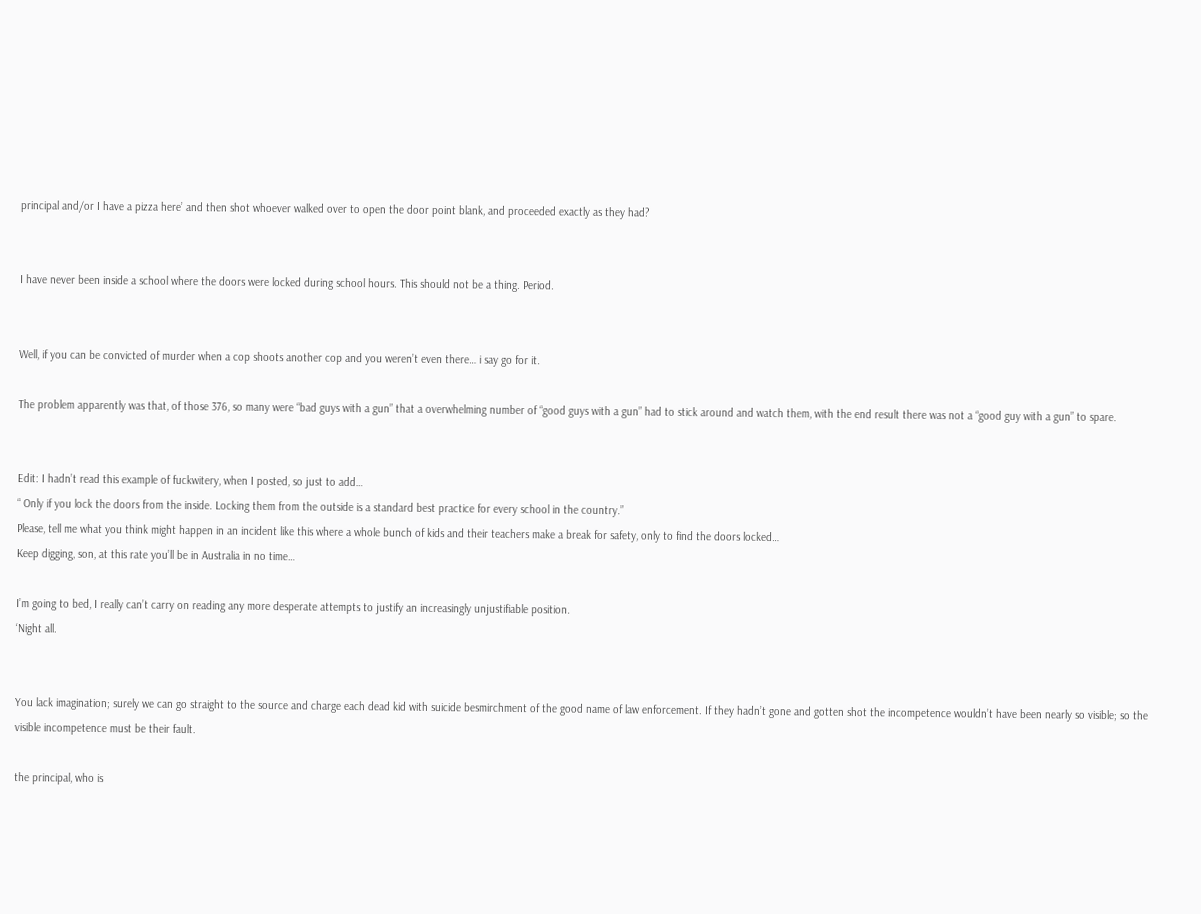principal and/or I have a pizza here’ and then shot whoever walked over to open the door point blank, and proceeded exactly as they had?


I have never been inside a school where the doors were locked during school hours. This should not be a thing. Period.


Well, if you can be convicted of murder when a cop shoots another cop and you weren’t even there… i say go for it.

The problem apparently was that, of those 376, so many were “bad guys with a gun” that a overwhelming number of “good guys with a gun” had to stick around and watch them, with the end result there was not a “good guy with a gun” to spare.


Edit: I hadn’t read this example of fuckwitery, when I posted, so just to add…
“ Only if you lock the doors from the inside. Locking them from the outside is a standard best practice for every school in the country.”
Please, tell me what you think might happen in an incident like this where a whole bunch of kids and their teachers make a break for safety, only to find the doors locked…
Keep digging, son, at this rate you’ll be in Australia in no time…

I’m going to bed, I really can’t carry on reading any more desperate attempts to justify an increasingly unjustifiable position.
‘Night all.


You lack imagination; surely we can go straight to the source and charge each dead kid with suicide besmirchment of the good name of law enforcement. If they hadn’t gone and gotten shot the incompetence wouldn’t have been nearly so visible; so the visible incompetence must be their fault.

the principal, who is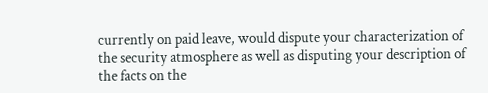currently on paid leave, would dispute your characterization of the security atmosphere as well as disputing your description of the facts on the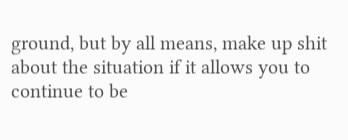ground, but by all means, make up shit about the situation if it allows you to continue to be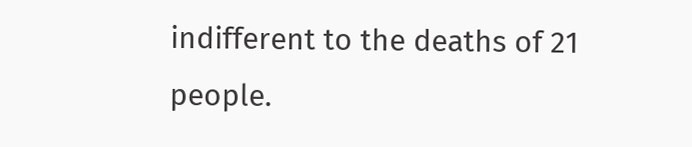indifferent to the deaths of 21 people.